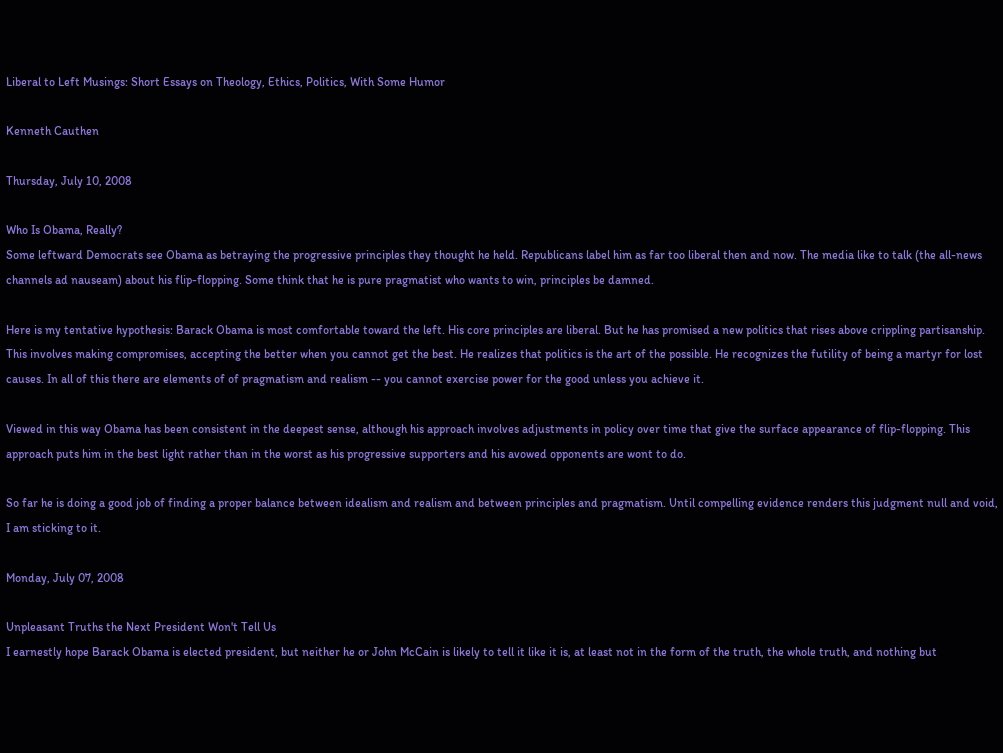Liberal to Left Musings: Short Essays on Theology, Ethics, Politics, With Some Humor

Kenneth Cauthen

Thursday, July 10, 2008

Who Is Obama, Really?
Some leftward Democrats see Obama as betraying the progressive principles they thought he held. Republicans label him as far too liberal then and now. The media like to talk (the all-news channels ad nauseam) about his flip-flopping. Some think that he is pure pragmatist who wants to win, principles be damned.

Here is my tentative hypothesis: Barack Obama is most comfortable toward the left. His core principles are liberal. But he has promised a new politics that rises above crippling partisanship. This involves making compromises, accepting the better when you cannot get the best. He realizes that politics is the art of the possible. He recognizes the futility of being a martyr for lost causes. In all of this there are elements of of pragmatism and realism -- you cannot exercise power for the good unless you achieve it.

Viewed in this way Obama has been consistent in the deepest sense, although his approach involves adjustments in policy over time that give the surface appearance of flip-flopping. This approach puts him in the best light rather than in the worst as his progressive supporters and his avowed opponents are wont to do.

So far he is doing a good job of finding a proper balance between idealism and realism and between principles and pragmatism. Until compelling evidence renders this judgment null and void, I am sticking to it.

Monday, July 07, 2008

Unpleasant Truths the Next President Won't Tell Us
I earnestly hope Barack Obama is elected president, but neither he or John McCain is likely to tell it like it is, at least not in the form of the truth, the whole truth, and nothing but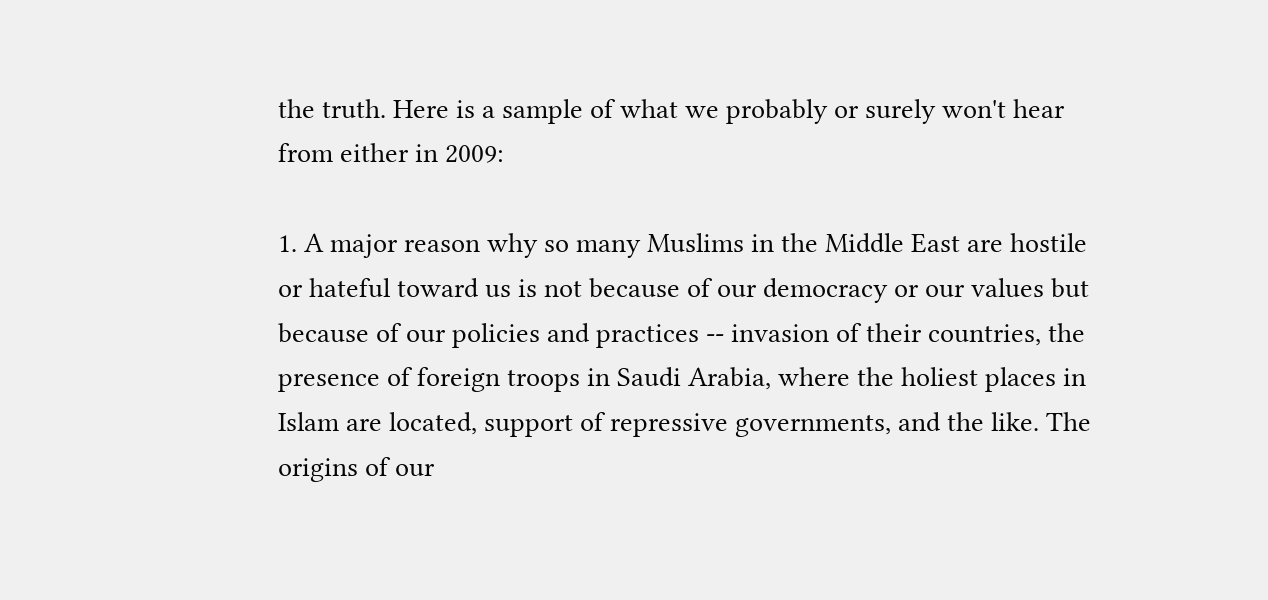the truth. Here is a sample of what we probably or surely won't hear from either in 2009:

1. A major reason why so many Muslims in the Middle East are hostile or hateful toward us is not because of our democracy or our values but because of our policies and practices -- invasion of their countries, the presence of foreign troops in Saudi Arabia, where the holiest places in Islam are located, support of repressive governments, and the like. The origins of our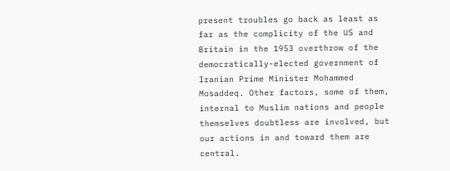present troubles go back as least as far as the complicity of the US and Britain in the 1953 overthrow of the democratically-elected government of Iranian Prime Minister Mohammed Mosaddeq. Other factors, some of them, internal to Muslim nations and people themselves doubtless are involved, but our actions in and toward them are central.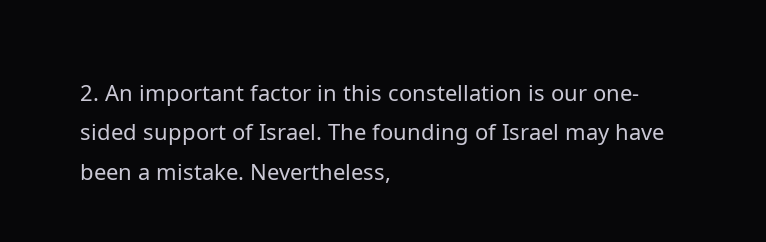2. An important factor in this constellation is our one-sided support of Israel. The founding of Israel may have been a mistake. Nevertheless,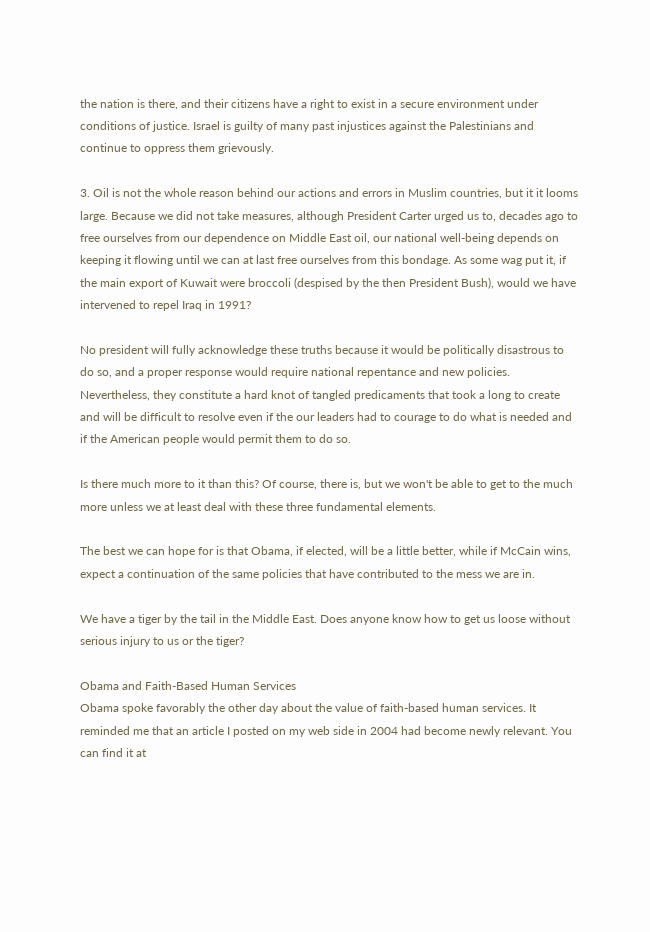the nation is there, and their citizens have a right to exist in a secure environment under conditions of justice. Israel is guilty of many past injustices against the Palestinians and continue to oppress them grievously.

3. Oil is not the whole reason behind our actions and errors in Muslim countries, but it it looms large. Because we did not take measures, although President Carter urged us to, decades ago to free ourselves from our dependence on Middle East oil, our national well-being depends on keeping it flowing until we can at last free ourselves from this bondage. As some wag put it, if the main export of Kuwait were broccoli (despised by the then President Bush), would we have intervened to repel Iraq in 1991?

No president will fully acknowledge these truths because it would be politically disastrous to do so, and a proper response would require national repentance and new policies. Nevertheless, they constitute a hard knot of tangled predicaments that took a long to create and will be difficult to resolve even if the our leaders had to courage to do what is needed and if the American people would permit them to do so.

Is there much more to it than this? Of course, there is, but we won't be able to get to the much more unless we at least deal with these three fundamental elements.

The best we can hope for is that Obama, if elected, will be a little better, while if McCain wins, expect a continuation of the same policies that have contributed to the mess we are in.

We have a tiger by the tail in the Middle East. Does anyone know how to get us loose without serious injury to us or the tiger?

Obama and Faith-Based Human Services
Obama spoke favorably the other day about the value of faith-based human services. It reminded me that an article I posted on my web side in 2004 had become newly relevant. You can find it at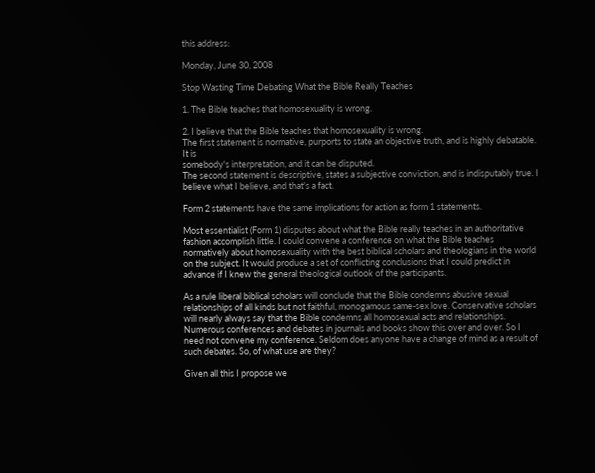this address:

Monday, June 30, 2008

Stop Wasting Time Debating What the Bible Really Teaches

1. The Bible teaches that homosexuality is wrong.

2. I believe that the Bible teaches that homosexuality is wrong.
The first statement is normative, purports to state an objective truth, and is highly debatable. It is
somebody's interpretation, and it can be disputed.
The second statement is descriptive, states a subjective conviction, and is indisputably true. I believe what I believe, and that's a fact.

Form 2 statements have the same implications for action as form 1 statements.

Most essentialist (Form 1) disputes about what the Bible really teaches in an authoritative fashion accomplish little. I could convene a conference on what the Bible teaches
normatively about homosexuality with the best biblical scholars and theologians in the world on the subject. It would produce a set of conflicting conclusions that I could predict in advance if I knew the general theological outlook of the participants.

As a rule liberal biblical scholars will conclude that the Bible condemns abusive sexual relationships of all kinds but not faithful, monogamous same-sex love. Conservative scholars will nearly always say that the Bible condemns all homosexual acts and relationships. Numerous conferences and debates in journals and books show this over and over. So I need not convene my conference. Seldom does anyone have a change of mind as a result of such debates. So, of what use are they?

Given all this I propose we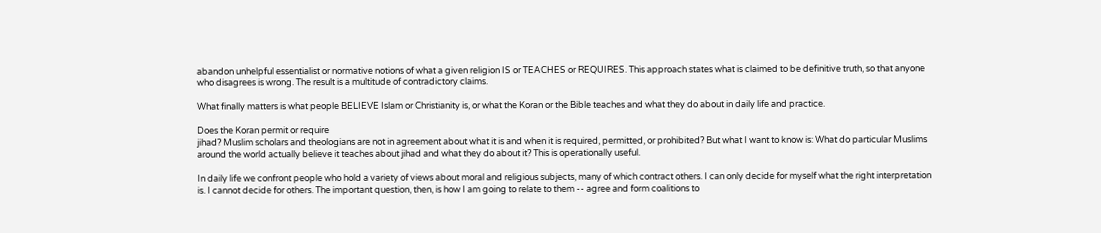abandon unhelpful essentialist or normative notions of what a given religion IS or TEACHES or REQUIRES. This approach states what is claimed to be definitive truth, so that anyone who disagrees is wrong. The result is a multitude of contradictory claims.

What finally matters is what people BELIEVE Islam or Christianity is, or what the Koran or the Bible teaches and what they do about in daily life and practice.

Does the Koran permit or require
jihad? Muslim scholars and theologians are not in agreement about what it is and when it is required, permitted, or prohibited? But what I want to know is: What do particular Muslims around the world actually believe it teaches about jihad and what they do about it? This is operationally useful.

In daily life we confront people who hold a variety of views about moral and religious subjects, many of which contract others. I can only decide for myself what the right interpretation is. I cannot decide for others. The important question, then, is how I am going to relate to them -- agree and form coalitions to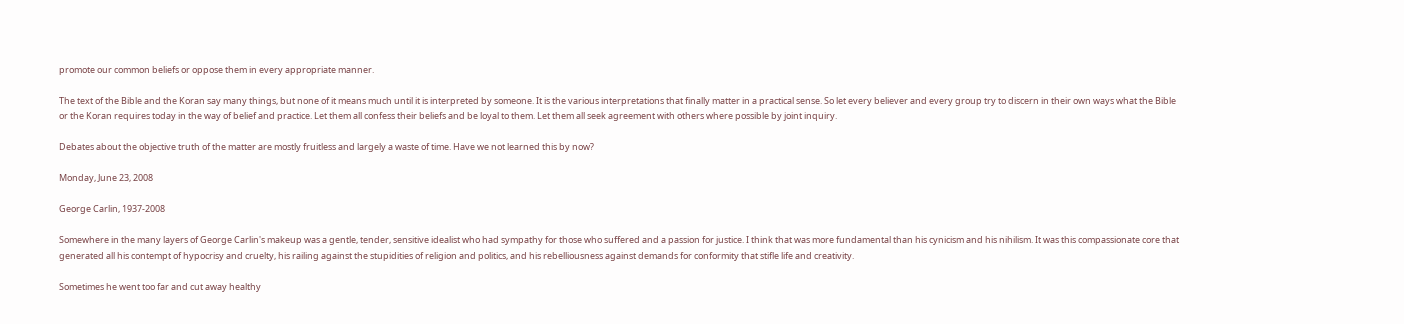promote our common beliefs or oppose them in every appropriate manner.

The text of the Bible and the Koran say many things, but none of it means much until it is interpreted by someone. It is the various interpretations that finally matter in a practical sense. So let every believer and every group try to discern in their own ways what the Bible or the Koran requires today in the way of belief and practice. Let them all confess their beliefs and be loyal to them. Let them all seek agreement with others where possible by joint inquiry.

Debates about the objective truth of the matter are mostly fruitless and largely a waste of time. Have we not learned this by now?

Monday, June 23, 2008

George Carlin, 1937-2008

Somewhere in the many layers of George Carlin's makeup was a gentle, tender, sensitive idealist who had sympathy for those who suffered and a passion for justice. I think that was more fundamental than his cynicism and his nihilism. It was this compassionate core that generated all his contempt of hypocrisy and cruelty, his railing against the stupidities of religion and politics, and his rebelliousness against demands for conformity that stifle life and creativity.

Sometimes he went too far and cut away healthy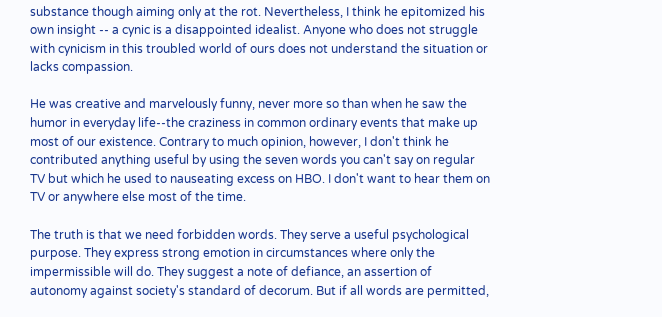substance though aiming only at the rot. Nevertheless, I think he epitomized his own insight -- a cynic is a disappointed idealist. Anyone who does not struggle with cynicism in this troubled world of ours does not understand the situation or lacks compassion.

He was creative and marvelously funny, never more so than when he saw the humor in everyday life--the craziness in common ordinary events that make up most of our existence. Contrary to much opinion, however, I don't think he contributed anything useful by using the seven words you can't say on regular TV but which he used to nauseating excess on HBO. I don't want to hear them on TV or anywhere else most of the time.

The truth is that we need forbidden words. They serve a useful psychological purpose. They express strong emotion in circumstances where only the impermissible will do. They suggest a note of defiance, an assertion of autonomy against society's standard of decorum. But if all words are permitted,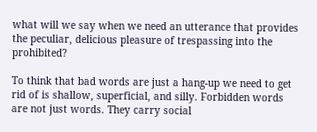what will we say when we need an utterance that provides the peculiar, delicious pleasure of trespassing into the prohibited?

To think that bad words are just a hang-up we need to get rid of is shallow, superficial, and silly. Forbidden words are not just words. They carry social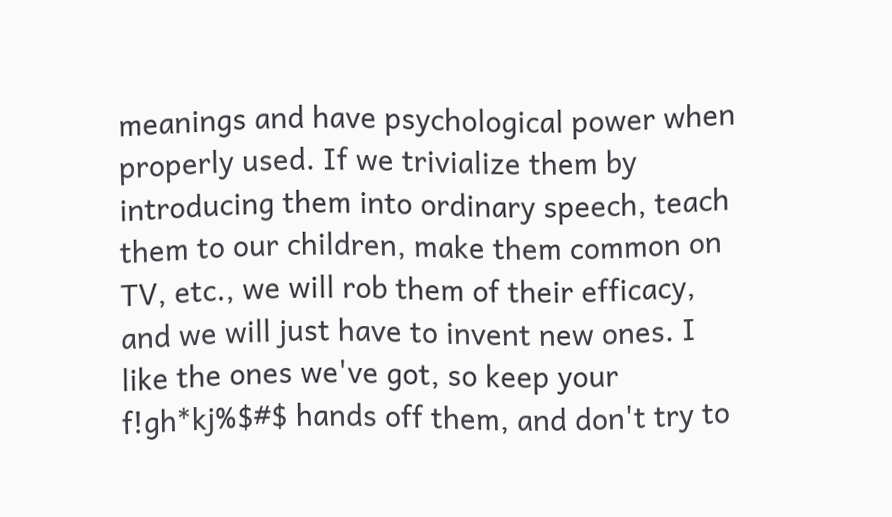meanings and have psychological power when properly used. If we trivialize them by introducing them into ordinary speech, teach them to our children, make them common on TV, etc., we will rob them of their efficacy, and we will just have to invent new ones. I like the ones we've got, so keep your f!gh*kj%$#$ hands off them, and don't try to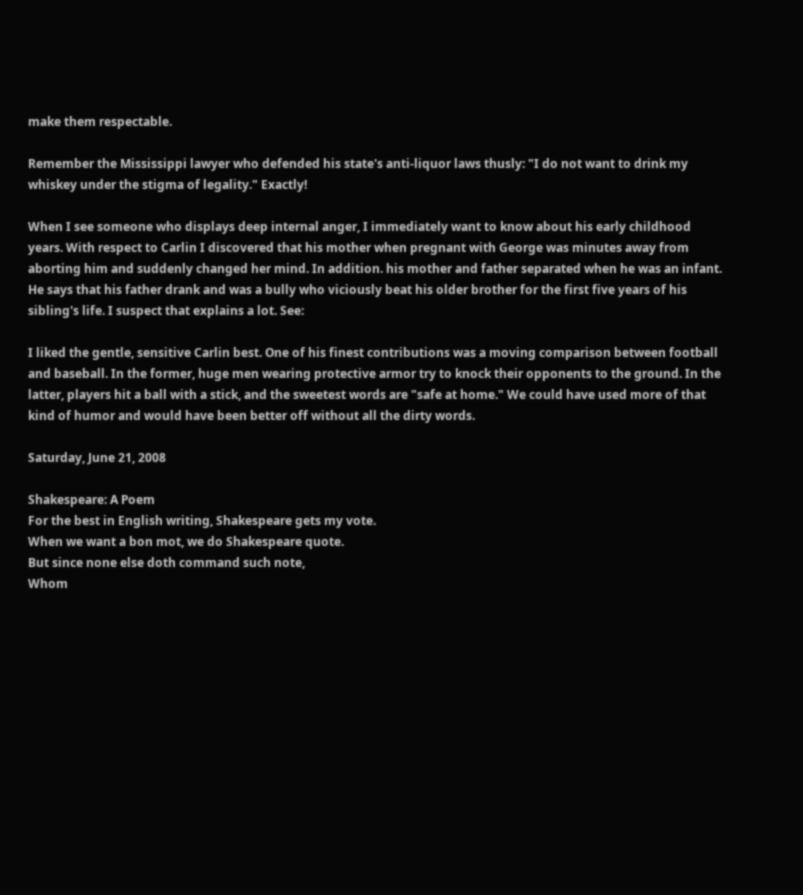make them respectable.

Remember the Mississippi lawyer who defended his state's anti-liquor laws thusly: "I do not want to drink my whiskey under the stigma of legality." Exactly!

When I see someone who displays deep internal anger, I immediately want to know about his early childhood years. With respect to Carlin I discovered that his mother when pregnant with George was minutes away from aborting him and suddenly changed her mind. In addition. his mother and father separated when he was an infant. He says that his father drank and was a bully who viciously beat his older brother for the first five years of his sibling's life. I suspect that explains a lot. See:

I liked the gentle, sensitive Carlin best. One of his finest contributions was a moving comparison between football and baseball. In the former, huge men wearing protective armor try to knock their opponents to the ground. In the latter, players hit a ball with a stick, and the sweetest words are "safe at home." We could have used more of that kind of humor and would have been better off without all the dirty words.

Saturday, June 21, 2008

Shakespeare: A Poem
For the best in English writing, Shakespeare gets my vote.
When we want a bon mot, we do Shakespeare quote.
But since none else doth command such note,
Whom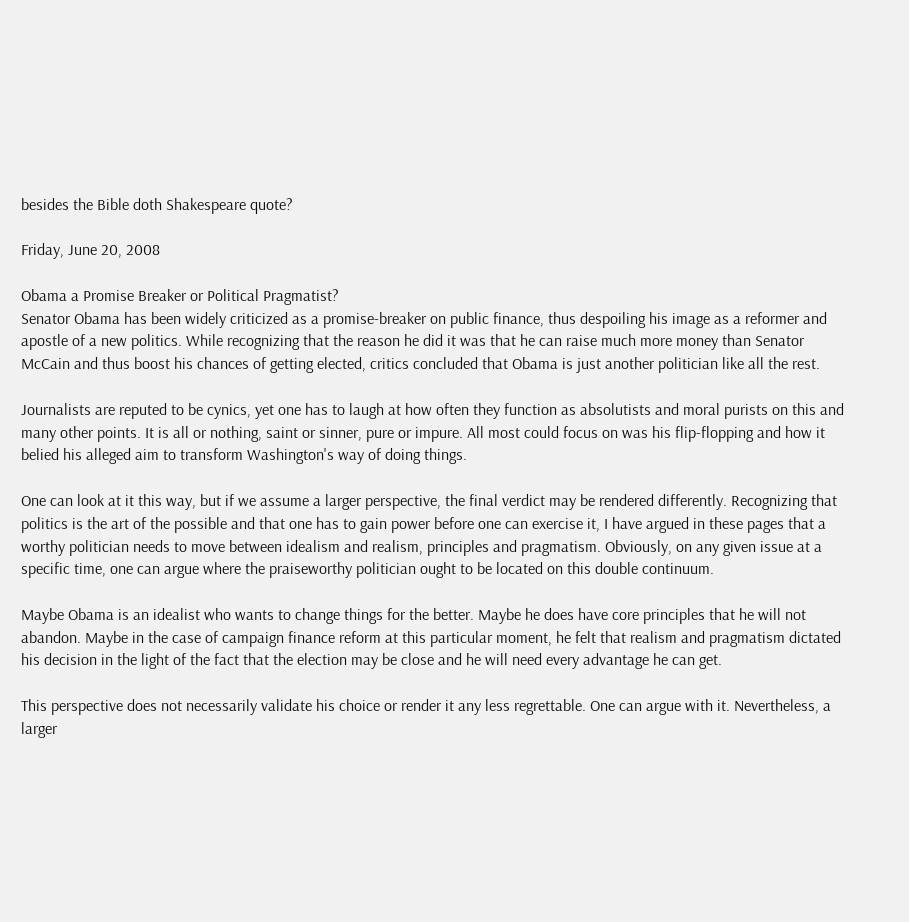besides the Bible doth Shakespeare quote?

Friday, June 20, 2008

Obama a Promise Breaker or Political Pragmatist?
Senator Obama has been widely criticized as a promise-breaker on public finance, thus despoiling his image as a reformer and apostle of a new politics. While recognizing that the reason he did it was that he can raise much more money than Senator McCain and thus boost his chances of getting elected, critics concluded that Obama is just another politician like all the rest.

Journalists are reputed to be cynics, yet one has to laugh at how often they function as absolutists and moral purists on this and many other points. It is all or nothing, saint or sinner, pure or impure. All most could focus on was his flip-flopping and how it belied his alleged aim to transform Washington's way of doing things.

One can look at it this way, but if we assume a larger perspective, the final verdict may be rendered differently. Recognizing that politics is the art of the possible and that one has to gain power before one can exercise it, I have argued in these pages that a worthy politician needs to move between idealism and realism, principles and pragmatism. Obviously, on any given issue at a specific time, one can argue where the praiseworthy politician ought to be located on this double continuum.

Maybe Obama is an idealist who wants to change things for the better. Maybe he does have core principles that he will not abandon. Maybe in the case of campaign finance reform at this particular moment, he felt that realism and pragmatism dictated his decision in the light of the fact that the election may be close and he will need every advantage he can get.

This perspective does not necessarily validate his choice or render it any less regrettable. One can argue with it. Nevertheless, a larger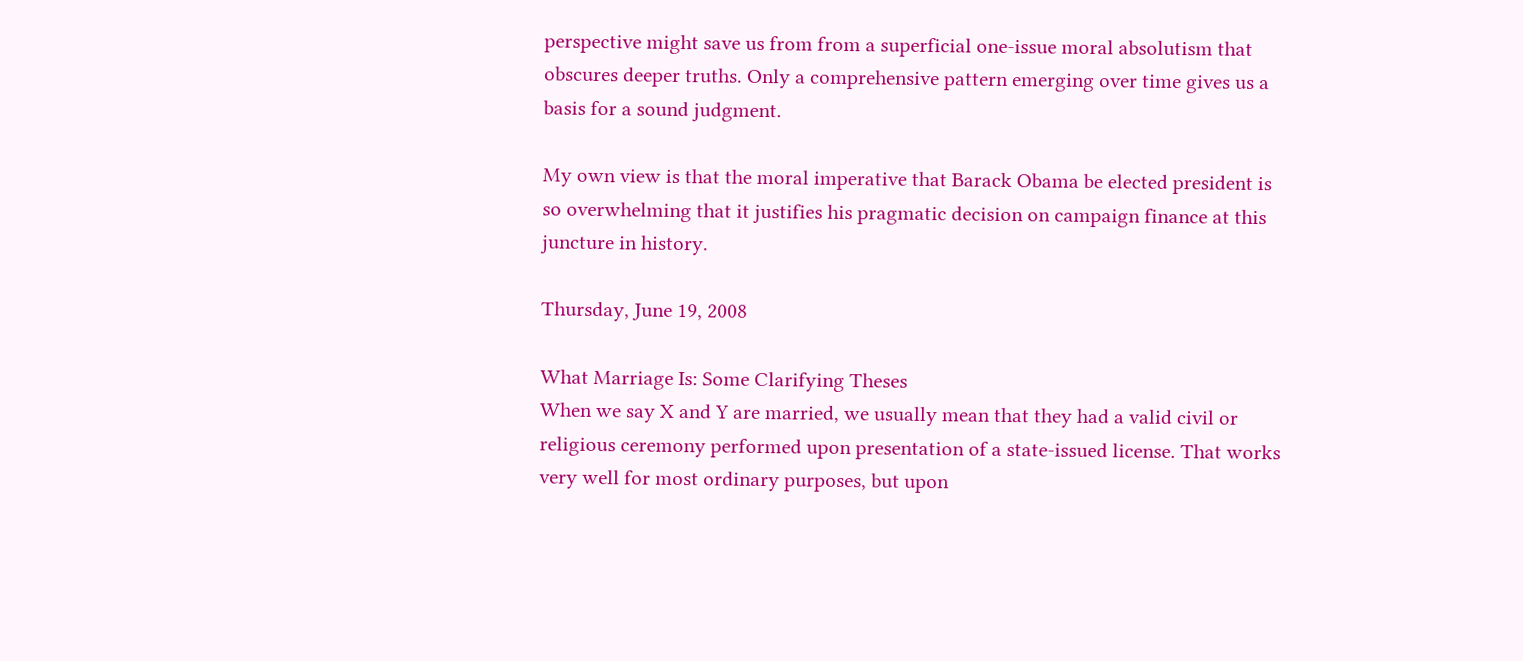perspective might save us from from a superficial one-issue moral absolutism that obscures deeper truths. Only a comprehensive pattern emerging over time gives us a basis for a sound judgment.

My own view is that the moral imperative that Barack Obama be elected president is so overwhelming that it justifies his pragmatic decision on campaign finance at this juncture in history.

Thursday, June 19, 2008

What Marriage Is: Some Clarifying Theses
When we say X and Y are married, we usually mean that they had a valid civil or religious ceremony performed upon presentation of a state-issued license. That works very well for most ordinary purposes, but upon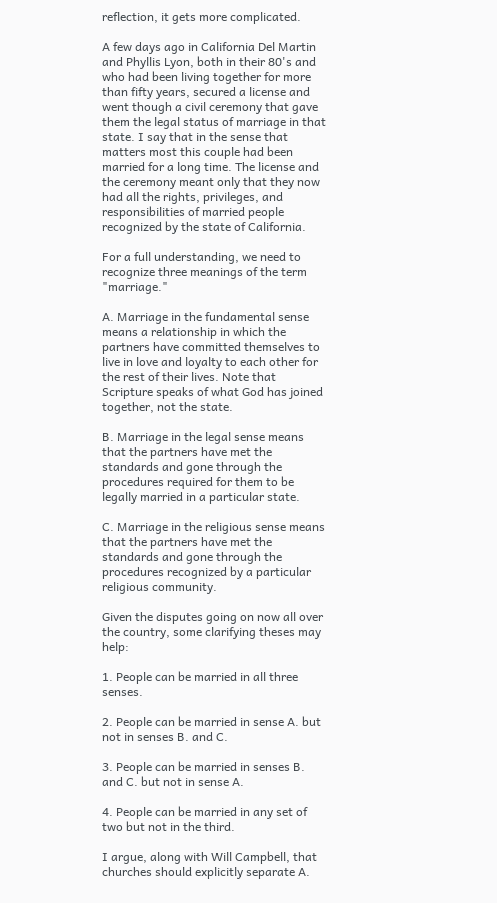reflection, it gets more complicated.

A few days ago in California Del Martin and Phyllis Lyon, both in their 80's and who had been living together for more than fifty years, secured a license and went though a civil ceremony that gave them the legal status of marriage in that state. I say that in the sense that matters most this couple had been married for a long time. The license and the ceremony meant only that they now had all the rights, privileges, and responsibilities of married people recognized by the state of California.

For a full understanding, we need to recognize three meanings of the term "marriage."

A. Marriage in the fundamental sense means a relationship in which the partners have committed themselves to live in love and loyalty to each other for the rest of their lives. Note that Scripture speaks of what God has joined together, not the state.

B. Marriage in the legal sense means that the partners have met the standards and gone through the procedures required for them to be legally married in a particular state.

C. Marriage in the religious sense means that the partners have met the standards and gone through the procedures recognized by a particular religious community.

Given the disputes going on now all over the country, some clarifying theses may help:

1. People can be married in all three senses.

2. People can be married in sense A. but not in senses B. and C.

3. People can be married in senses B. and C. but not in sense A.

4. People can be married in any set of two but not in the third.

I argue, along with Will Campbell, that churches should explicitly separate A.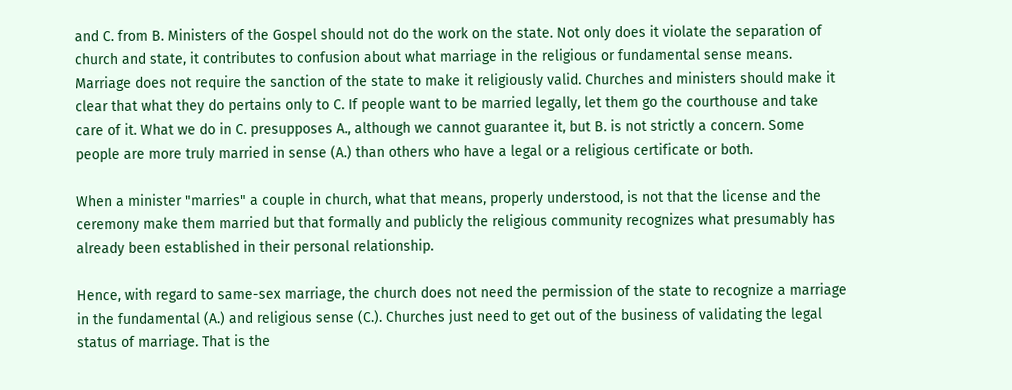and C. from B. Ministers of the Gospel should not do the work on the state. Not only does it violate the separation of church and state, it contributes to confusion about what marriage in the religious or fundamental sense means. Marriage does not require the sanction of the state to make it religiously valid. Churches and ministers should make it clear that what they do pertains only to C. If people want to be married legally, let them go the courthouse and take care of it. What we do in C. presupposes A., although we cannot guarantee it, but B. is not strictly a concern. Some people are more truly married in sense (A.) than others who have a legal or a religious certificate or both.

When a minister "marries" a couple in church, what that means, properly understood, is not that the license and the ceremony make them married but that formally and publicly the religious community recognizes what presumably has already been established in their personal relationship.

Hence, with regard to same-sex marriage, the church does not need the permission of the state to recognize a marriage in the fundamental (A.) and religious sense (C.). Churches just need to get out of the business of validating the legal status of marriage. That is the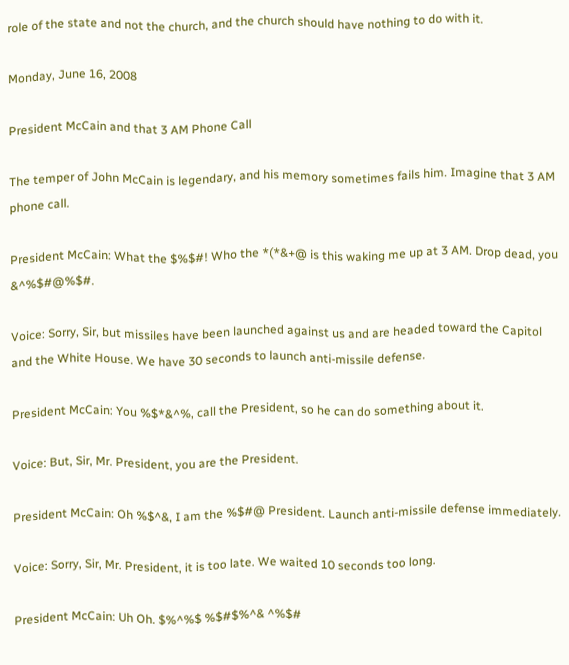role of the state and not the church, and the church should have nothing to do with it.

Monday, June 16, 2008

President McCain and that 3 AM Phone Call

The temper of John McCain is legendary, and his memory sometimes fails him. Imagine that 3 AM phone call.

President McCain: What the $%$#! Who the *(*&+@ is this waking me up at 3 AM. Drop dead, you &^%$#@%$#.

Voice: Sorry, Sir, but missiles have been launched against us and are headed toward the Capitol and the White House. We have 30 seconds to launch anti-missile defense.

President McCain: You %$*&^%, call the President, so he can do something about it.

Voice: But, Sir, Mr. President, you are the President.

President McCain: Oh %$^&, I am the %$#@ President. Launch anti-missile defense immediately.

Voice: Sorry, Sir, Mr. President, it is too late. We waited 10 seconds too long.

President McCain: Uh Oh. $%^%$ %$#$%^& ^%$#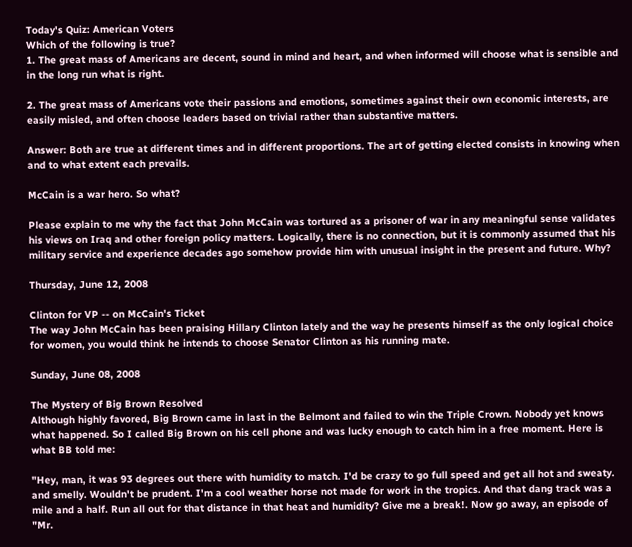Today's Quiz: American Voters
Which of the following is true?
1. The great mass of Americans are decent, sound in mind and heart, and when informed will choose what is sensible and in the long run what is right.

2. The great mass of Americans vote their passions and emotions, sometimes against their own economic interests, are easily misled, and often choose leaders based on trivial rather than substantive matters.

Answer: Both are true at different times and in different proportions. The art of getting elected consists in knowing when and to what extent each prevails.

McCain is a war hero. So what?

Please explain to me why the fact that John McCain was tortured as a prisoner of war in any meaningful sense validates his views on Iraq and other foreign policy matters. Logically, there is no connection, but it is commonly assumed that his military service and experience decades ago somehow provide him with unusual insight in the present and future. Why?

Thursday, June 12, 2008

Clinton for VP -- on McCain's Ticket
The way John McCain has been praising Hillary Clinton lately and the way he presents himself as the only logical choice for women, you would think he intends to choose Senator Clinton as his running mate.

Sunday, June 08, 2008

The Mystery of Big Brown Resolved
Although highly favored, Big Brown came in last in the Belmont and failed to win the Triple Crown. Nobody yet knows what happened. So I called Big Brown on his cell phone and was lucky enough to catch him in a free moment. Here is what BB told me:

"Hey, man, it was 93 degrees out there with humidity to match. I'd be crazy to go full speed and get all hot and sweaty. and smelly. Wouldn't be prudent. I'm a cool weather horse not made for work in the tropics. And that dang track was a mile and a half. Run all out for that distance in that heat and humidity? Give me a break!. Now go away, an episode of "Mr.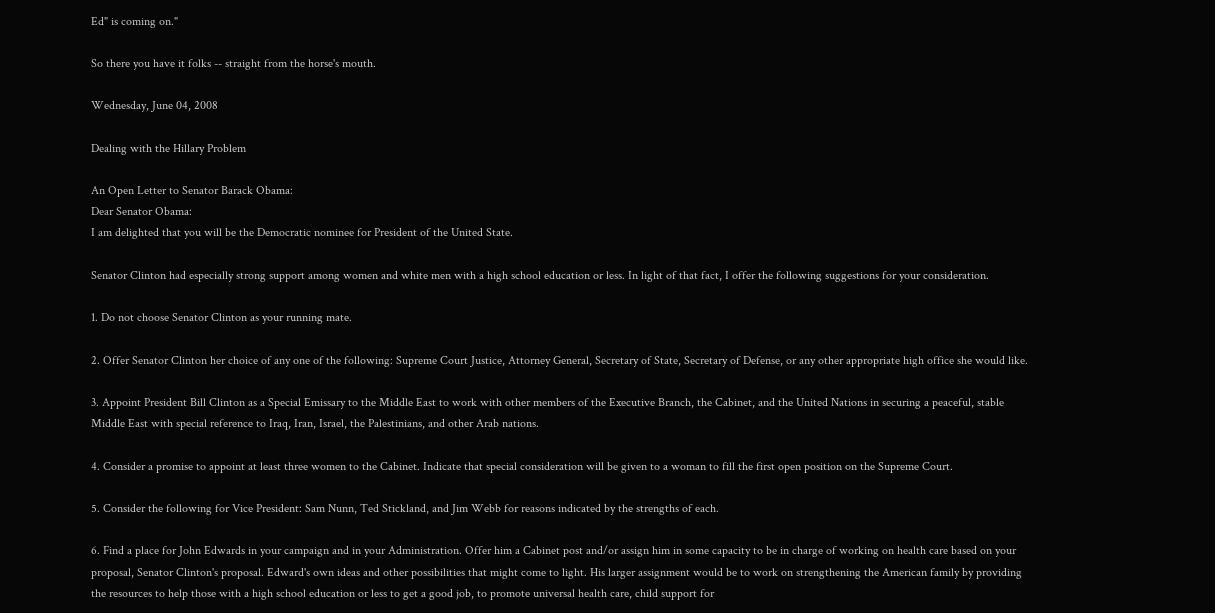Ed" is coming on."

So there you have it folks -- straight from the horse's mouth.

Wednesday, June 04, 2008

Dealing with the Hillary Problem

An Open Letter to Senator Barack Obama:
Dear Senator Obama:
I am delighted that you will be the Democratic nominee for President of the United State.

Senator Clinton had especially strong support among women and white men with a high school education or less. In light of that fact, I offer the following suggestions for your consideration.

1. Do not choose Senator Clinton as your running mate.

2. Offer Senator Clinton her choice of any one of the following: Supreme Court Justice, Attorney General, Secretary of State, Secretary of Defense, or any other appropriate high office she would like.

3. Appoint President Bill Clinton as a Special Emissary to the Middle East to work with other members of the Executive Branch, the Cabinet, and the United Nations in securing a peaceful, stable Middle East with special reference to Iraq, Iran, Israel, the Palestinians, and other Arab nations.

4. Consider a promise to appoint at least three women to the Cabinet. Indicate that special consideration will be given to a woman to fill the first open position on the Supreme Court.

5. Consider the following for Vice President: Sam Nunn, Ted Stickland, and Jim Webb for reasons indicated by the strengths of each.

6. Find a place for John Edwards in your campaign and in your Administration. Offer him a Cabinet post and/or assign him in some capacity to be in charge of working on health care based on your proposal, Senator Clinton's proposal. Edward's own ideas and other possibilities that might come to light. His larger assignment would be to work on strengthening the American family by providing the resources to help those with a high school education or less to get a good job, to promote universal health care, child support for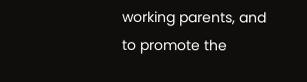working parents, and to promote the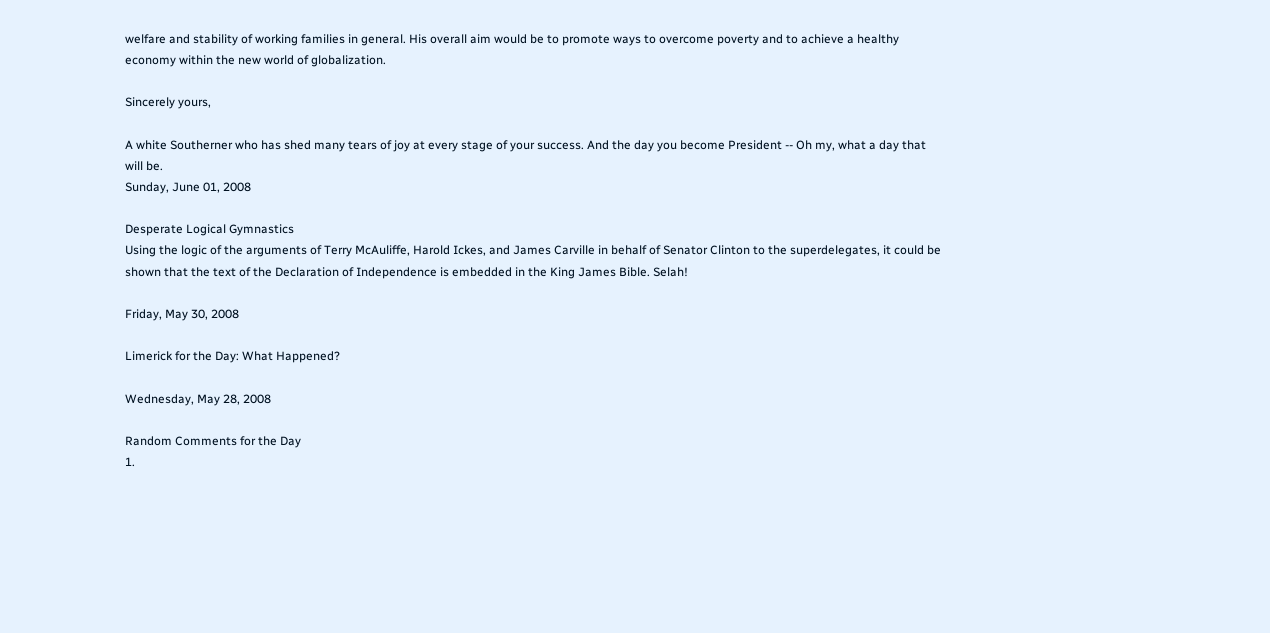welfare and stability of working families in general. His overall aim would be to promote ways to overcome poverty and to achieve a healthy economy within the new world of globalization.

Sincerely yours,

A white Southerner who has shed many tears of joy at every stage of your success. And the day you become President -- Oh my, what a day that will be.
Sunday, June 01, 2008

Desperate Logical Gymnastics
Using the logic of the arguments of Terry McAuliffe, Harold Ickes, and James Carville in behalf of Senator Clinton to the superdelegates, it could be shown that the text of the Declaration of Independence is embedded in the King James Bible. Selah!

Friday, May 30, 2008

Limerick for the Day: What Happened?

Wednesday, May 28, 2008

Random Comments for the Day
1.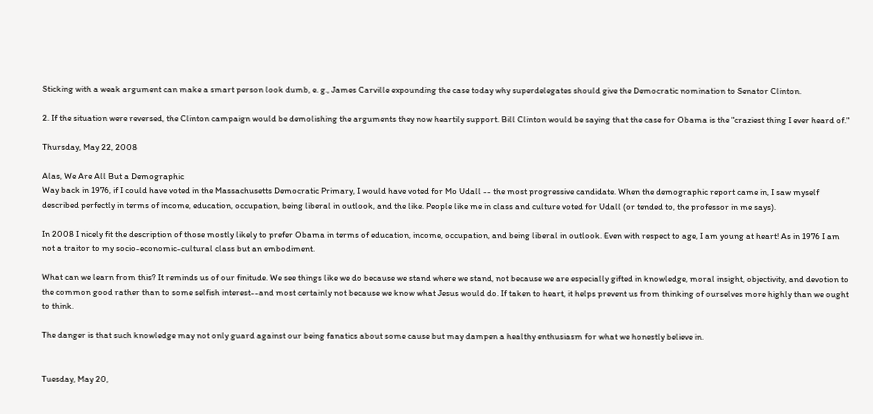Sticking with a weak argument can make a smart person look dumb, e. g., James Carville expounding the case today why superdelegates should give the Democratic nomination to Senator Clinton.

2. If the situation were reversed, the Clinton campaign would be demolishing the arguments they now heartily support. Bill Clinton would be saying that the case for Obama is the "craziest thing I ever heard of."

Thursday, May 22, 2008

Alas, We Are All But a Demographic
Way back in 1976, if I could have voted in the Massachusetts Democratic Primary, I would have voted for Mo Udall -- the most progressive candidate. When the demographic report came in, I saw myself described perfectly in terms of income, education, occupation, being liberal in outlook, and the like. People like me in class and culture voted for Udall (or tended to, the professor in me says).

In 2008 I nicely fit the description of those mostly likely to prefer Obama in terms of education, income, occupation, and being liberal in outlook. Even with respect to age, I am young at heart! As in 1976 I am not a traitor to my socio-economic-cultural class but an embodiment.

What can we learn from this? It reminds us of our finitude. We see things like we do because we stand where we stand, not because we are especially gifted in knowledge, moral insight, objectivity, and devotion to the common good rather than to some selfish interest--and most certainly not because we know what Jesus would do. If taken to heart, it helps prevent us from thinking of ourselves more highly than we ought to think.

The danger is that such knowledge may not only guard against our being fanatics about some cause but may dampen a healthy enthusiasm for what we honestly believe in.


Tuesday, May 20,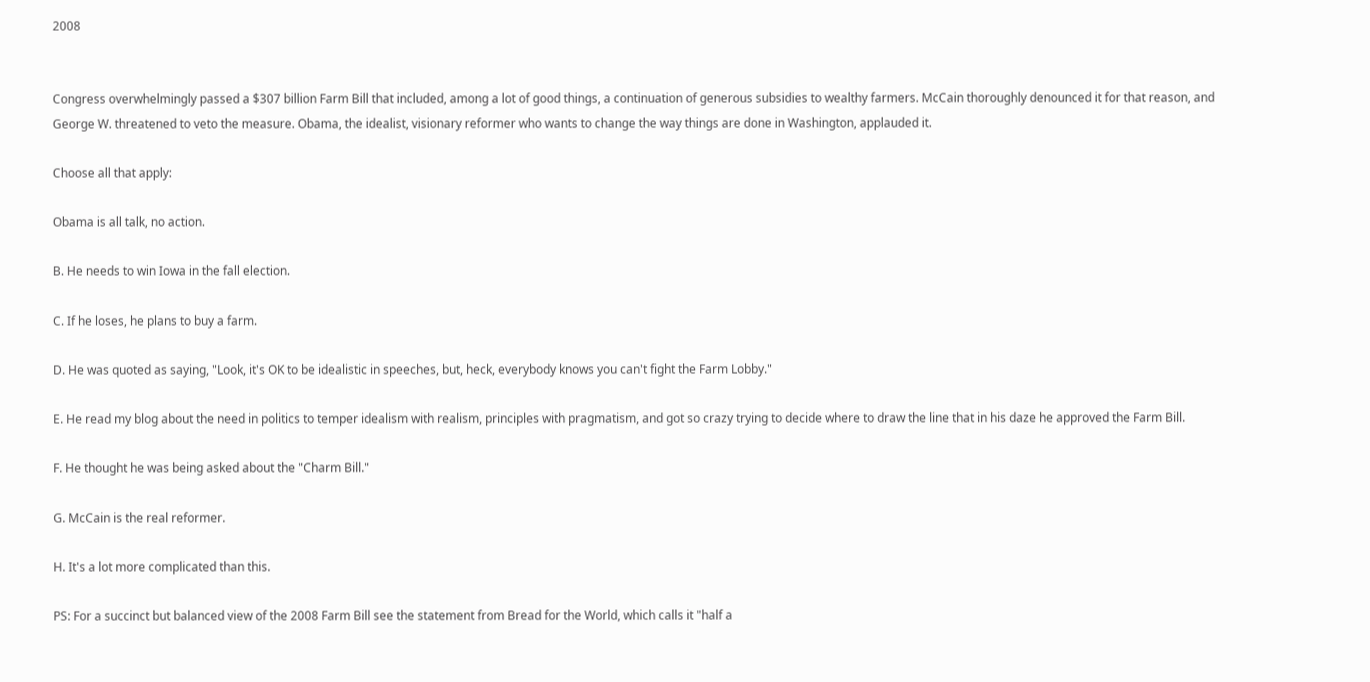2008


Congress overwhelmingly passed a $307 billion Farm Bill that included, among a lot of good things, a continuation of generous subsidies to wealthy farmers. McCain thoroughly denounced it for that reason, and George W. threatened to veto the measure. Obama, the idealist, visionary reformer who wants to change the way things are done in Washington, applauded it.

Choose all that apply:

Obama is all talk, no action.

B. He needs to win Iowa in the fall election.

C. If he loses, he plans to buy a farm.

D. He was quoted as saying, "Look, it's OK to be idealistic in speeches, but, heck, everybody knows you can't fight the Farm Lobby."

E. He read my blog about the need in politics to temper idealism with realism, principles with pragmatism, and got so crazy trying to decide where to draw the line that in his daze he approved the Farm Bill.

F. He thought he was being asked about the "Charm Bill."

G. McCain is the real reformer.

H. It's a lot more complicated than this.

PS: For a succinct but balanced view of the 2008 Farm Bill see the statement from Bread for the World, which calls it "half a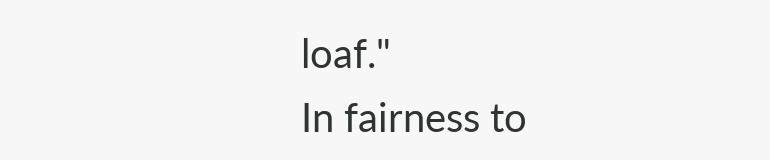loaf."
In fairness to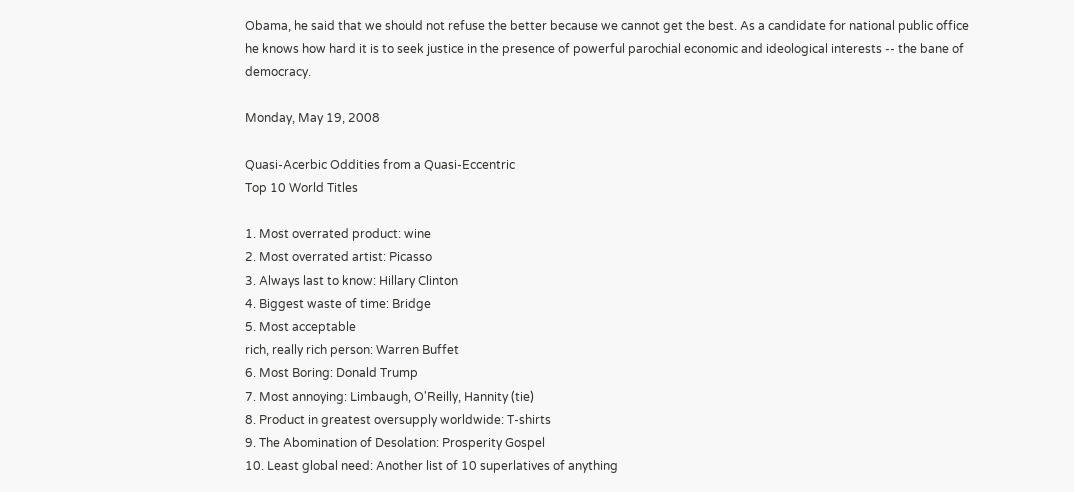Obama, he said that we should not refuse the better because we cannot get the best. As a candidate for national public office he knows how hard it is to seek justice in the presence of powerful parochial economic and ideological interests -- the bane of democracy.

Monday, May 19, 2008

Quasi-Acerbic Oddities from a Quasi-Eccentric
Top 10 World Titles

1. Most overrated product: wine
2. Most overrated artist: Picasso
3. Always last to know: Hillary Clinton
4. Biggest waste of time: Bridge
5. Most acceptable
rich, really rich person: Warren Buffet
6. Most Boring: Donald Trump
7. Most annoying: Limbaugh, O'Reilly, Hannity (tie)
8. Product in greatest oversupply worldwide: T-shirts
9. The Abomination of Desolation: Prosperity Gospel
10. Least global need: Another list of 10 superlatives of anything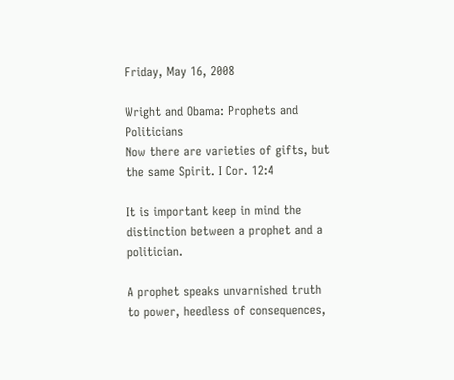Friday, May 16, 2008

Wright and Obama: Prophets and Politicians
Now there are varieties of gifts, but the same Spirit. I Cor. 12:4

It is important keep in mind the distinction between a prophet and a politician.

A prophet speaks unvarnished truth to power, heedless of consequences,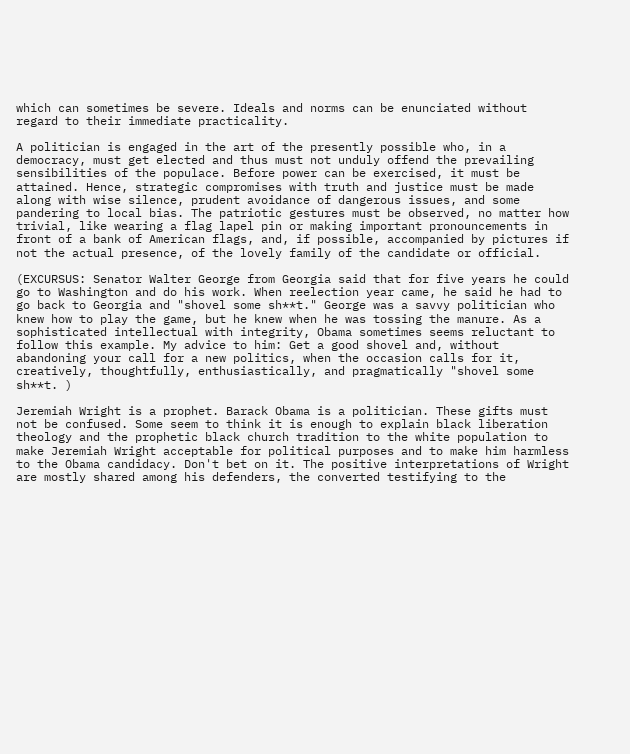which can sometimes be severe. Ideals and norms can be enunciated without regard to their immediate practicality.

A politician is engaged in the art of the presently possible who, in a democracy, must get elected and thus must not unduly offend the prevailing sensibilities of the populace. Before power can be exercised, it must be attained. Hence, strategic compromises with truth and justice must be made along with wise silence, prudent avoidance of dangerous issues, and some pandering to local bias. The patriotic gestures must be observed, no matter how trivial, like wearing a flag lapel pin or making important pronouncements in front of a bank of American flags, and, if possible, accompanied by pictures if not the actual presence, of the lovely family of the candidate or official.

(EXCURSUS: Senator Walter George from Georgia said that for five years he could go to Washington and do his work. When reelection year came, he said he had to go back to Georgia and "shovel some sh**t." George was a savvy politician who knew how to play the game, but he knew when he was tossing the manure. As a sophisticated intellectual with integrity, Obama sometimes seems reluctant to follow this example. My advice to him: Get a good shovel and, without abandoning your call for a new politics, when the occasion calls for it, creatively, thoughtfully, enthusiastically, and pragmatically "shovel some sh**t. )

Jeremiah Wright is a prophet. Barack Obama is a politician. These gifts must not be confused. Some seem to think it is enough to explain black liberation theology and the prophetic black church tradition to the white population to make Jeremiah Wright acceptable for political purposes and to make him harmless to the Obama candidacy. Don't bet on it. The positive interpretations of Wright are mostly shared among his defenders, the converted testifying to the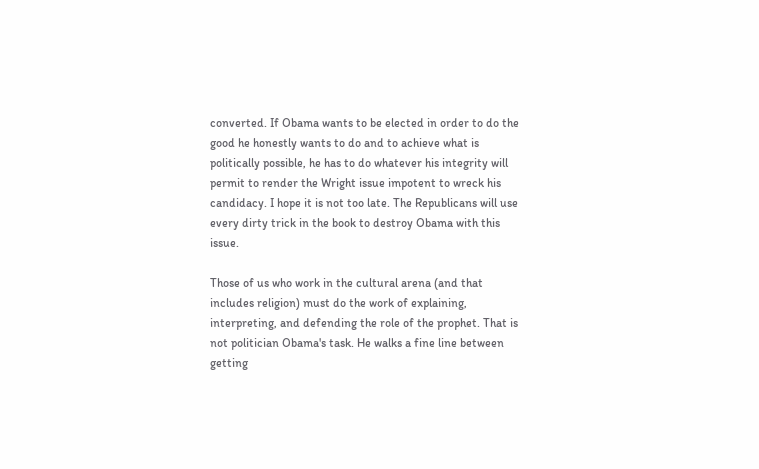converted. If Obama wants to be elected in order to do the good he honestly wants to do and to achieve what is politically possible, he has to do whatever his integrity will permit to render the Wright issue impotent to wreck his candidacy. I hope it is not too late. The Republicans will use every dirty trick in the book to destroy Obama with this issue.

Those of us who work in the cultural arena (and that includes religion) must do the work of explaining, interpreting, and defending the role of the prophet. That is not politician Obama's task. He walks a fine line between getting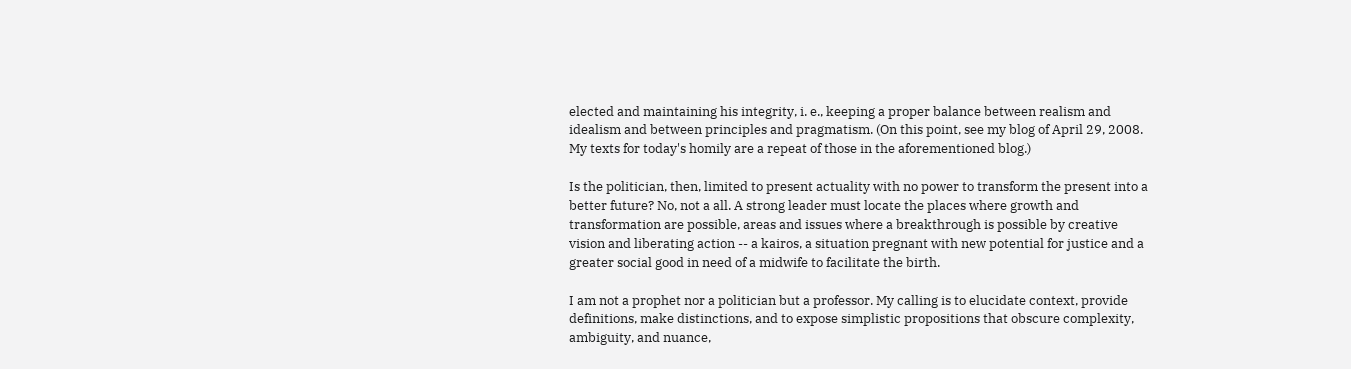elected and maintaining his integrity, i. e., keeping a proper balance between realism and idealism and between principles and pragmatism. (On this point, see my blog of April 29, 2008. My texts for today's homily are a repeat of those in the aforementioned blog.)

Is the politician, then, limited to present actuality with no power to transform the present into a better future? No, not a all. A strong leader must locate the places where growth and transformation are possible, areas and issues where a breakthrough is possible by creative vision and liberating action -- a kairos, a situation pregnant with new potential for justice and a greater social good in need of a midwife to facilitate the birth.

I am not a prophet nor a politician but a professor. My calling is to elucidate context, provide definitions, make distinctions, and to expose simplistic propositions that obscure complexity, ambiguity, and nuance,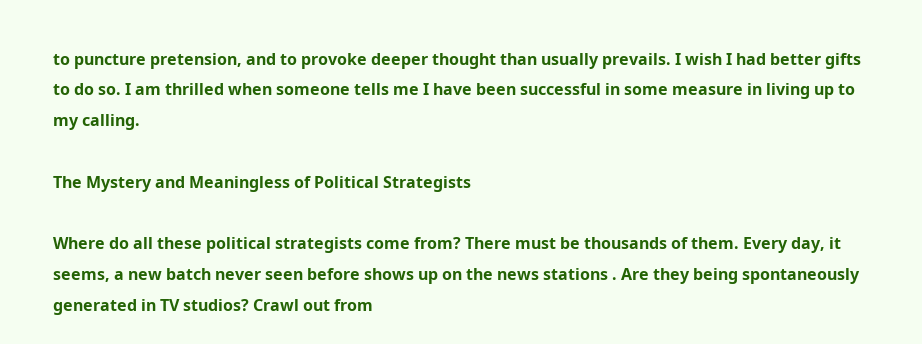to puncture pretension, and to provoke deeper thought than usually prevails. I wish I had better gifts to do so. I am thrilled when someone tells me I have been successful in some measure in living up to my calling.

The Mystery and Meaningless of Political Strategists

Where do all these political strategists come from? There must be thousands of them. Every day, it seems, a new batch never seen before shows up on the news stations . Are they being spontaneously generated in TV studios? Crawl out from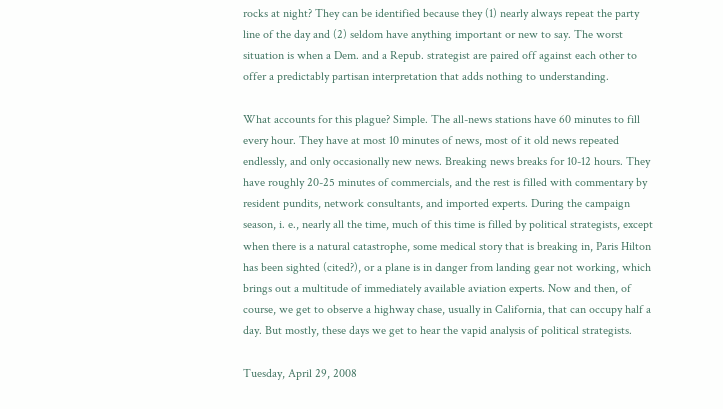rocks at night? They can be identified because they (1) nearly always repeat the party line of the day and (2) seldom have anything important or new to say. The worst situation is when a Dem. and a Repub. strategist are paired off against each other to offer a predictably partisan interpretation that adds nothing to understanding.

What accounts for this plague? Simple. The all-news stations have 60 minutes to fill every hour. They have at most 10 minutes of news, most of it old news repeated endlessly, and only occasionally new news. Breaking news breaks for 10-12 hours. They have roughly 20-25 minutes of commercials, and the rest is filled with commentary by resident pundits, network consultants, and imported experts. During the campaign season, i. e., nearly all the time, much of this time is filled by political strategists, except when there is a natural catastrophe, some medical story that is breaking in, Paris Hilton has been sighted (cited?), or a plane is in danger from landing gear not working, which brings out a multitude of immediately available aviation experts. Now and then, of course, we get to observe a highway chase, usually in California, that can occupy half a day. But mostly, these days we get to hear the vapid analysis of political strategists.

Tuesday, April 29, 2008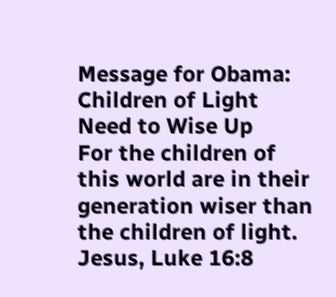Message for Obama: Children of Light Need to Wise Up
For the children of this world are in their generation wiser than the children of light. Jesus, Luke 16:8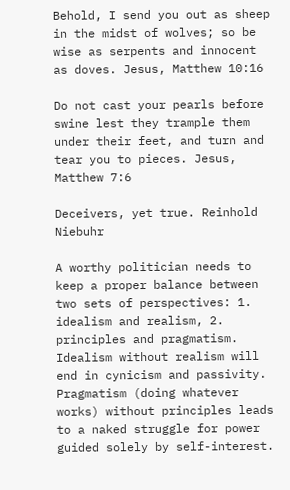Behold, I send you out as sheep in the midst of wolves; so be wise as serpents and innocent as doves. Jesus, Matthew 10:16

Do not cast your pearls before swine lest they trample them under their feet, and turn and tear you to pieces. Jesus, Matthew 7:6

Deceivers, yet true. Reinhold Niebuhr

A worthy politician needs to keep a proper balance between two sets of perspectives: 1. idealism and realism, 2. principles and pragmatism. Idealism without realism will end in cynicism and passivity. Pragmatism (doing whatever works) without principles leads to a naked struggle for power guided solely by self-interest.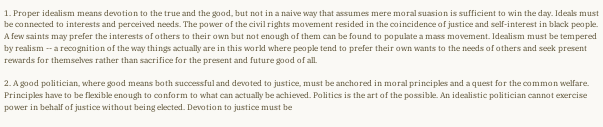1. Proper idealism means devotion to the true and the good, but not in a naive way that assumes mere moral suasion is sufficient to win the day. Ideals must be connected to interests and perceived needs. The power of the civil rights movement resided in the coincidence of justice and self-interest in black people. A few saints may prefer the interests of others to their own but not enough of them can be found to populate a mass movement. Idealism must be tempered by realism -- a recognition of the way things actually are in this world where people tend to prefer their own wants to the needs of others and seek present rewards for themselves rather than sacrifice for the present and future good of all.

2. A good politician, where good means both successful and devoted to justice, must be anchored in moral principles and a quest for the common welfare. Principles have to be flexible enough to conform to what can actually be achieved. Politics is the art of the possible. An idealistic politician cannot exercise power in behalf of justice without being elected. Devotion to justice must be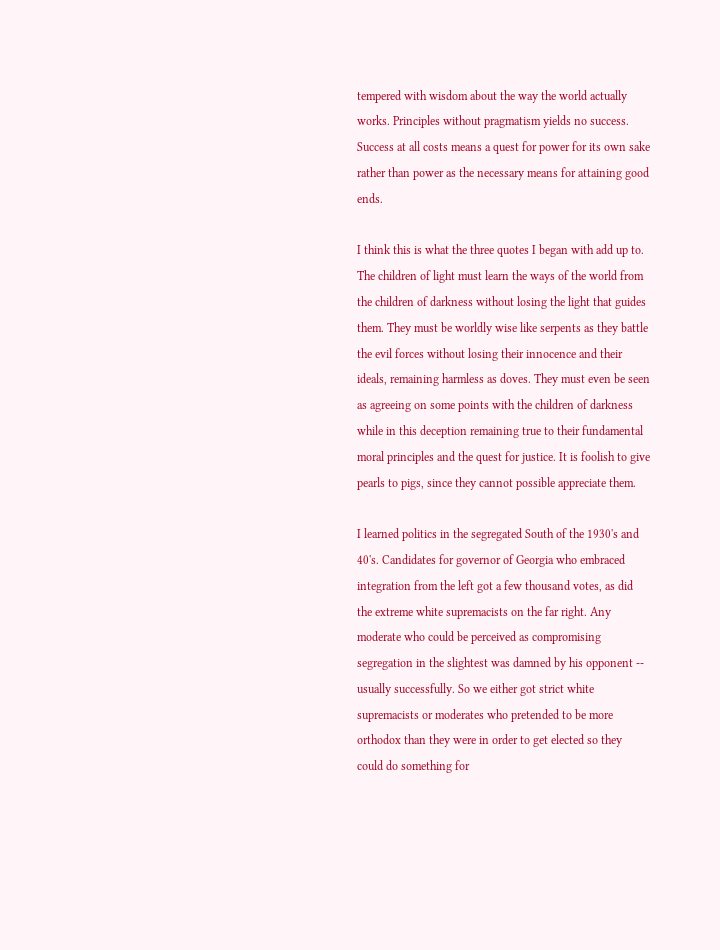tempered with wisdom about the way the world actually works. Principles without pragmatism yields no success. Success at all costs means a quest for power for its own sake rather than power as the necessary means for attaining good ends.

I think this is what the three quotes I began with add up to. The children of light must learn the ways of the world from the children of darkness without losing the light that guides them. They must be worldly wise like serpents as they battle the evil forces without losing their innocence and their ideals, remaining harmless as doves. They must even be seen as agreeing on some points with the children of darkness while in this deception remaining true to their fundamental moral principles and the quest for justice. It is foolish to give pearls to pigs, since they cannot possible appreciate them.

I learned politics in the segregated South of the 1930's and 40's. Candidates for governor of Georgia who embraced integration from the left got a few thousand votes, as did the extreme white supremacists on the far right. Any moderate who could be perceived as compromising segregation in the slightest was damned by his opponent -- usually successfully. So we either got strict white supremacists or moderates who pretended to be more orthodox than they were in order to get elected so they could do something for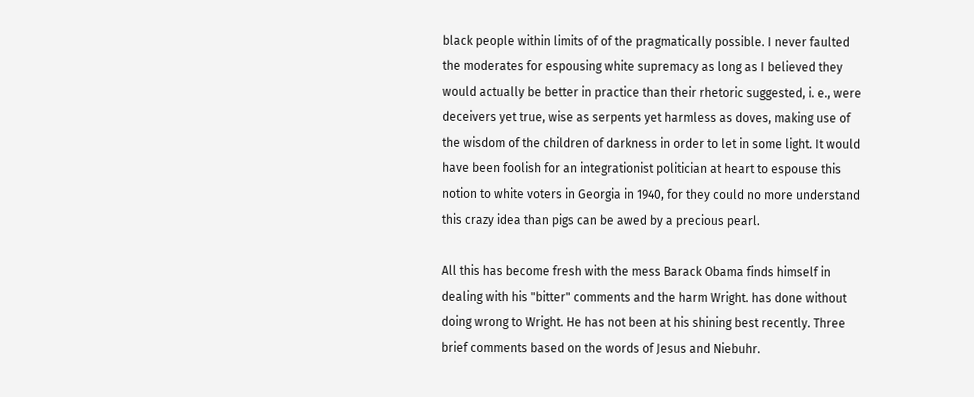black people within limits of of the pragmatically possible. I never faulted the moderates for espousing white supremacy as long as I believed they would actually be better in practice than their rhetoric suggested, i. e., were deceivers yet true, wise as serpents yet harmless as doves, making use of the wisdom of the children of darkness in order to let in some light. It would have been foolish for an integrationist politician at heart to espouse this notion to white voters in Georgia in 1940, for they could no more understand this crazy idea than pigs can be awed by a precious pearl.

All this has become fresh with the mess Barack Obama finds himself in dealing with his "bitter" comments and the harm Wright. has done without doing wrong to Wright. He has not been at his shining best recently. Three brief comments based on the words of Jesus and Niebuhr.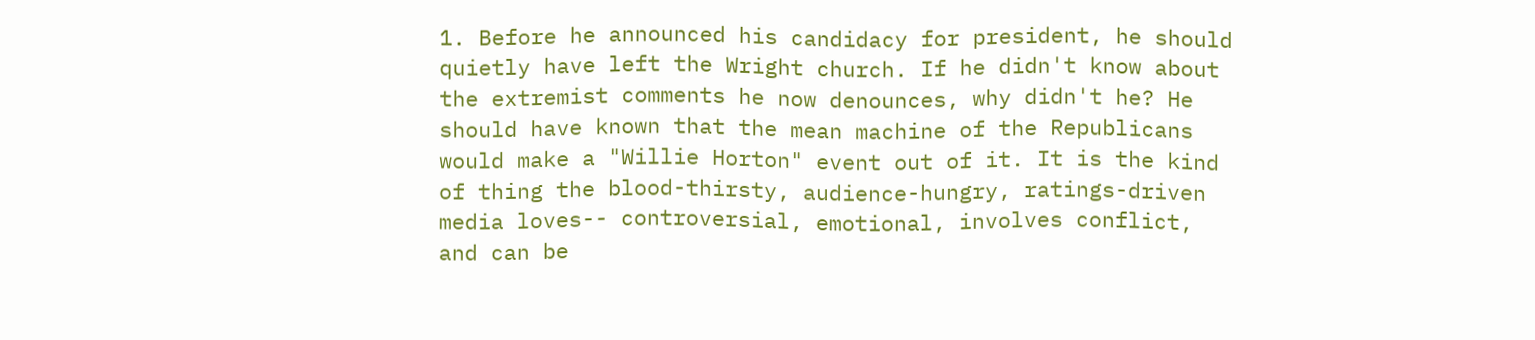1. Before he announced his candidacy for president, he should quietly have left the Wright church. If he didn't know about the extremist comments he now denounces, why didn't he? He should have known that the mean machine of the Republicans would make a "Willie Horton" event out of it. It is the kind of thing the blood-thirsty, audience-hungry, ratings-driven media loves-- controversial, emotional, involves conflict, and can be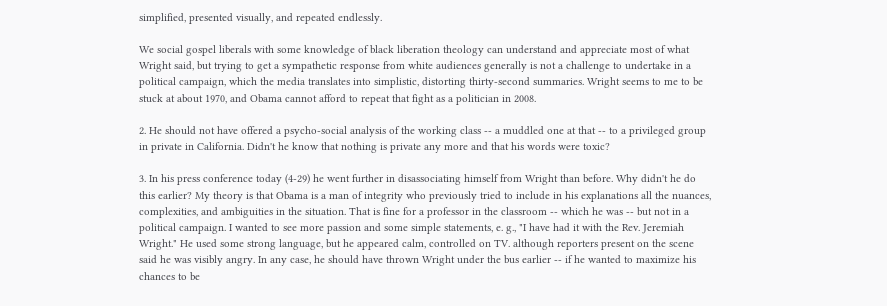simplified, presented visually, and repeated endlessly.

We social gospel liberals with some knowledge of black liberation theology can understand and appreciate most of what Wright said, but trying to get a sympathetic response from white audiences generally is not a challenge to undertake in a political campaign, which the media translates into simplistic, distorting thirty-second summaries. Wright seems to me to be stuck at about 1970, and Obama cannot afford to repeat that fight as a politician in 2008.

2. He should not have offered a psycho-social analysis of the working class -- a muddled one at that -- to a privileged group in private in California. Didn't he know that nothing is private any more and that his words were toxic?

3. In his press conference today (4-29) he went further in disassociating himself from Wright than before. Why didn't he do this earlier? My theory is that Obama is a man of integrity who previously tried to include in his explanations all the nuances, complexities, and ambiguities in the situation. That is fine for a professor in the classroom -- which he was -- but not in a political campaign. I wanted to see more passion and some simple statements, e. g., "I have had it with the Rev. Jeremiah Wright." He used some strong language, but he appeared calm, controlled on TV. although reporters present on the scene said he was visibly angry. In any case, he should have thrown Wright under the bus earlier -- if he wanted to maximize his chances to be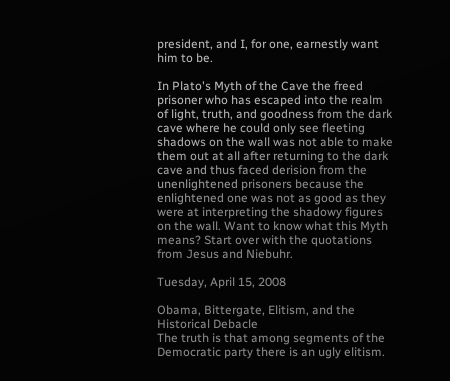president, and I, for one, earnestly want him to be.

In Plato's Myth of the Cave the freed prisoner who has escaped into the realm of light, truth, and goodness from the dark cave where he could only see fleeting shadows on the wall was not able to make them out at all after returning to the dark cave and thus faced derision from the unenlightened prisoners because the enlightened one was not as good as they were at interpreting the shadowy figures on the wall. Want to know what this Myth means? Start over with the quotations from Jesus and Niebuhr.

Tuesday, April 15, 2008

Obama, Bittergate, Elitism, and the Historical Debacle
The truth is that among segments of the Democratic party there is an ugly elitism.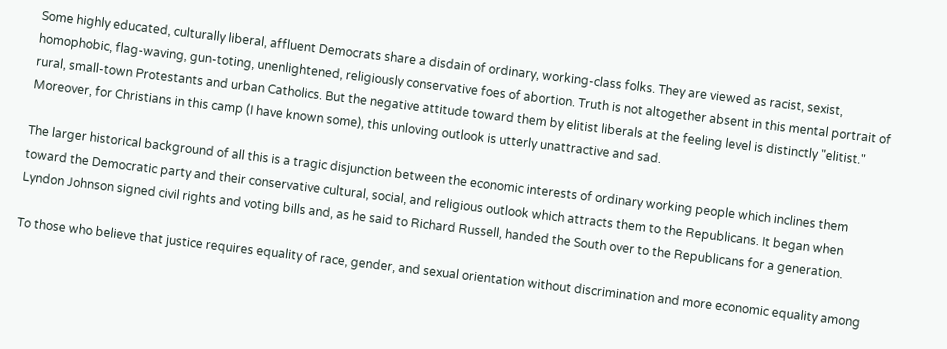Some highly educated, culturally liberal, affluent Democrats share a disdain of ordinary, working-class folks. They are viewed as racist, sexist, homophobic, flag-waving, gun-toting, unenlightened, religiously conservative foes of abortion. Truth is not altogether absent in this mental portrait of rural, small-town Protestants and urban Catholics. But the negative attitude toward them by elitist liberals at the feeling level is distinctly "elitist." Moreover, for Christians in this camp (I have known some), this unloving outlook is utterly unattractive and sad.

The larger historical background of all this is a tragic disjunction between the economic interests of ordinary working people which inclines them toward the Democratic party and their conservative cultural, social, and religious outlook which attracts them to the Republicans. It began when Lyndon Johnson signed civil rights and voting bills and, as he said to Richard Russell, handed the South over to the Republicans for a generation.

To those who believe that justice requires equality of race, gender, and sexual orientation without discrimination and more economic equality among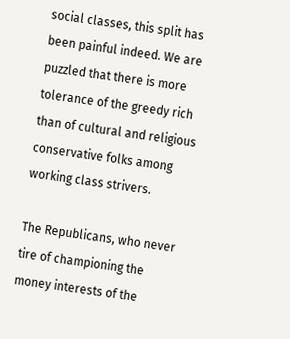social classes, this split has been painful indeed. We are puzzled that there is more tolerance of the greedy rich than of cultural and religious conservative folks among working class strivers.

The Republicans, who never tire of championing the money interests of the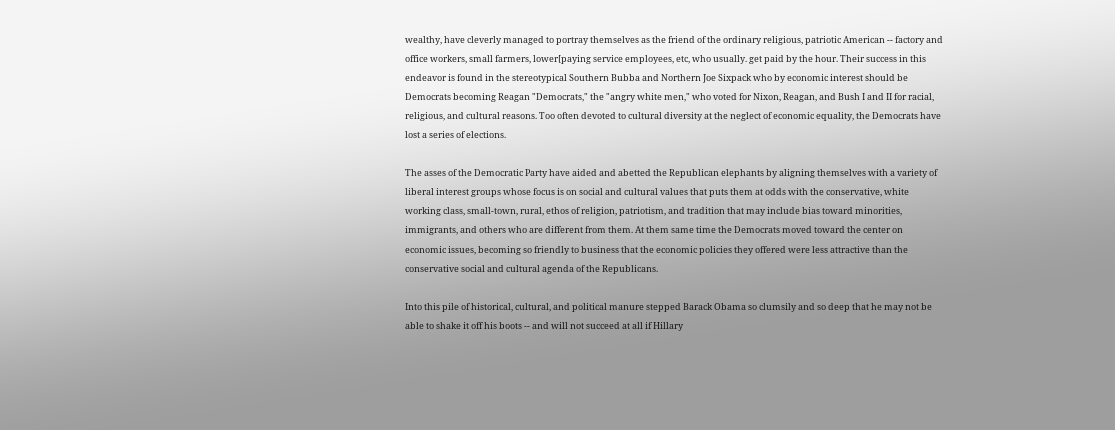wealthy, have cleverly managed to portray themselves as the friend of the ordinary religious, patriotic American -- factory and office workers, small farmers, lower[paying service employees, etc, who usually. get paid by the hour. Their success in this endeavor is found in the stereotypical Southern Bubba and Northern Joe Sixpack who by economic interest should be Democrats becoming Reagan "Democrats," the "angry white men," who voted for Nixon, Reagan, and Bush I and II for racial, religious, and cultural reasons. Too often devoted to cultural diversity at the neglect of economic equality, the Democrats have lost a series of elections.

The asses of the Democratic Party have aided and abetted the Republican elephants by aligning themselves with a variety of liberal interest groups whose focus is on social and cultural values that puts them at odds with the conservative, white working class, small-town, rural, ethos of religion, patriotism, and tradition that may include bias toward minorities, immigrants, and others who are different from them. At them same time the Democrats moved toward the center on economic issues, becoming so friendly to business that the economic policies they offered were less attractive than the conservative social and cultural agenda of the Republicans.

Into this pile of historical, cultural, and political manure stepped Barack Obama so clumsily and so deep that he may not be able to shake it off his boots -- and will not succeed at all if Hillary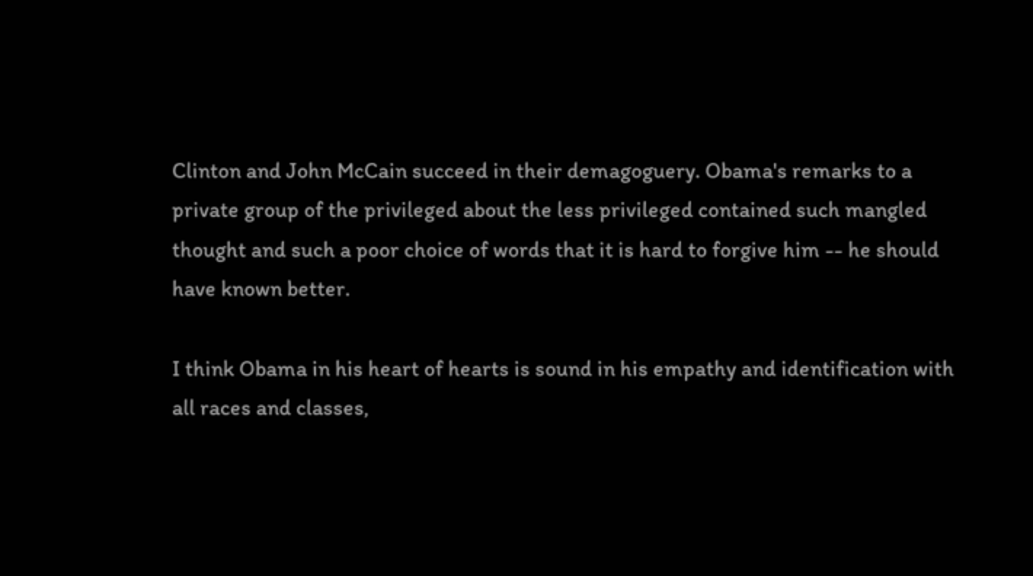Clinton and John McCain succeed in their demagoguery. Obama's remarks to a private group of the privileged about the less privileged contained such mangled thought and such a poor choice of words that it is hard to forgive him -- he should have known better.

I think Obama in his heart of hearts is sound in his empathy and identification with all races and classes,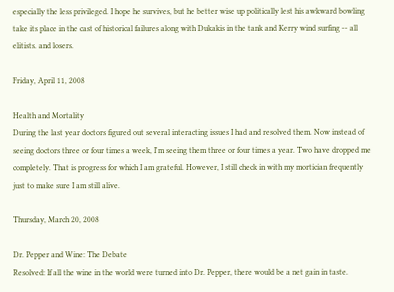especially the less privileged. I hope he survives, but he better wise up politically lest his awkward bowling take its place in the cast of historical failures along with Dukakis in the tank and Kerry wind surfing -- all elitists. and losers.

Friday, April 11, 2008

Health and Mortality
During the last year doctors figured out several interacting issues I had and resolved them. Now instead of seeing doctors three or four times a week, I'm seeing them three or four times a year. Two have dropped me completely. That is progress for which I am grateful. However, I still check in with my mortician frequently just to make sure I am still alive.

Thursday, March 20, 2008

Dr. Pepper and Wine: The Debate
Resolved: If all the wine in the world were turned into Dr. Pepper, there would be a net gain in taste.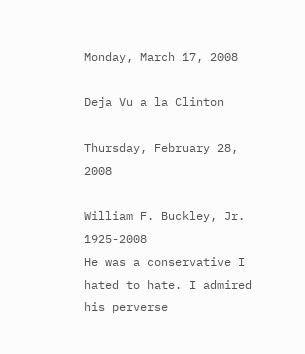Monday, March 17, 2008

Deja Vu a la Clinton

Thursday, February 28, 2008

William F. Buckley, Jr. 1925-2008
He was a conservative I hated to hate. I admired his perverse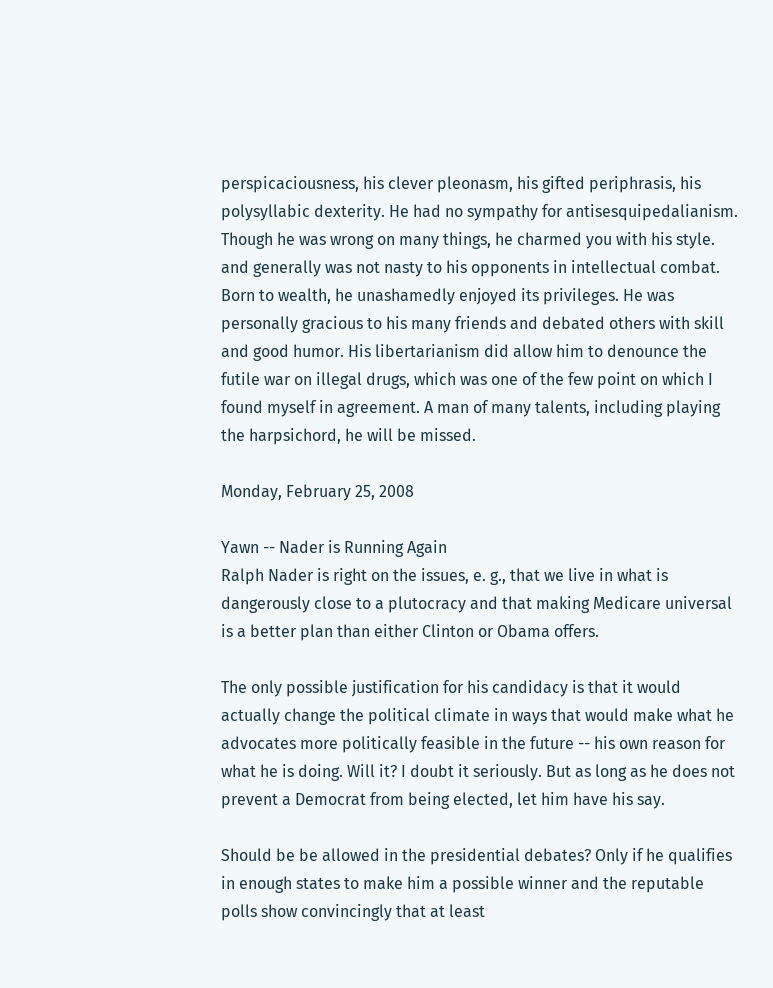perspicaciousness, his clever pleonasm, his gifted periphrasis, his polysyllabic dexterity. He had no sympathy for antisesquipedalianism. Though he was wrong on many things, he charmed you with his style. and generally was not nasty to his opponents in intellectual combat. Born to wealth, he unashamedly enjoyed its privileges. He was personally gracious to his many friends and debated others with skill and good humor. His libertarianism did allow him to denounce the futile war on illegal drugs, which was one of the few point on which I found myself in agreement. A man of many talents, including playing the harpsichord, he will be missed.

Monday, February 25, 2008

Yawn -- Nader is Running Again
Ralph Nader is right on the issues, e. g., that we live in what is dangerously close to a plutocracy and that making Medicare universal is a better plan than either Clinton or Obama offers.

The only possible justification for his candidacy is that it would actually change the political climate in ways that would make what he advocates more politically feasible in the future -- his own reason for what he is doing. Will it? I doubt it seriously. But as long as he does not prevent a Democrat from being elected, let him have his say.

Should be be allowed in the presidential debates? Only if he qualifies in enough states to make him a possible winner and the reputable polls show convincingly that at least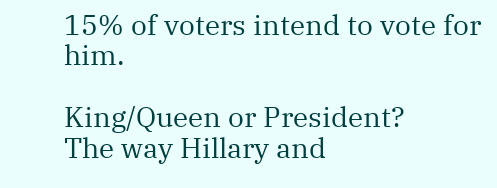15% of voters intend to vote for him.

King/Queen or President?
The way Hillary and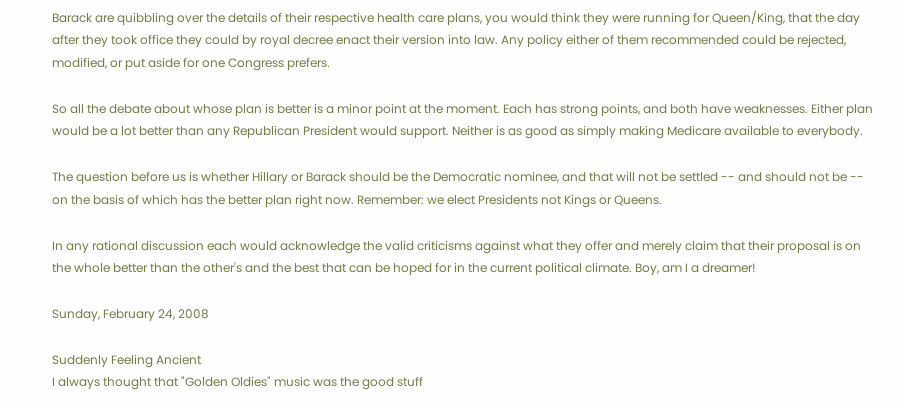Barack are quibbling over the details of their respective health care plans, you would think they were running for Queen/King, that the day after they took office they could by royal decree enact their version into law. Any policy either of them recommended could be rejected, modified, or put aside for one Congress prefers.

So all the debate about whose plan is better is a minor point at the moment. Each has strong points, and both have weaknesses. Either plan would be a lot better than any Republican President would support. Neither is as good as simply making Medicare available to everybody.

The question before us is whether Hillary or Barack should be the Democratic nominee, and that will not be settled -- and should not be -- on the basis of which has the better plan right now. Remember: we elect Presidents not Kings or Queens.

In any rational discussion each would acknowledge the valid criticisms against what they offer and merely claim that their proposal is on the whole better than the other's and the best that can be hoped for in the current political climate. Boy, am I a dreamer!

Sunday, February 24, 2008

Suddenly Feeling Ancient
I always thought that "Golden Oldies" music was the good stuff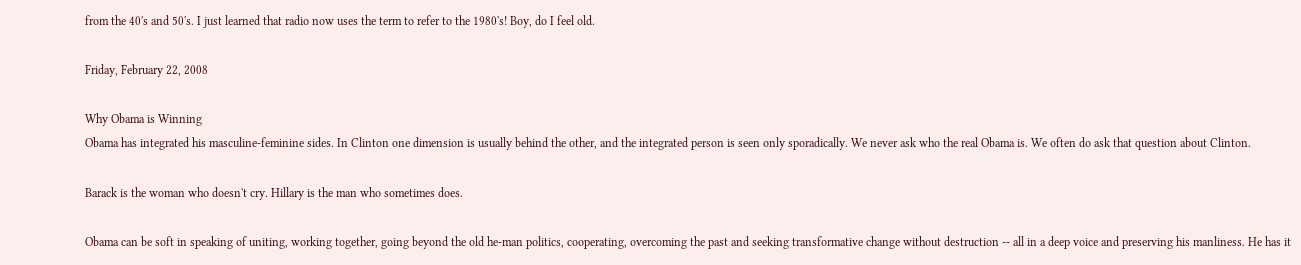from the 40's and 50's. I just learned that radio now uses the term to refer to the 1980's! Boy, do I feel old.

Friday, February 22, 2008

Why Obama is Winning
Obama has integrated his masculine-feminine sides. In Clinton one dimension is usually behind the other, and the integrated person is seen only sporadically. We never ask who the real Obama is. We often do ask that question about Clinton.

Barack is the woman who doesn't cry. Hillary is the man who sometimes does.

Obama can be soft in speaking of uniting, working together, going beyond the old he-man politics, cooperating, overcoming the past and seeking transformative change without destruction -- all in a deep voice and preserving his manliness. He has it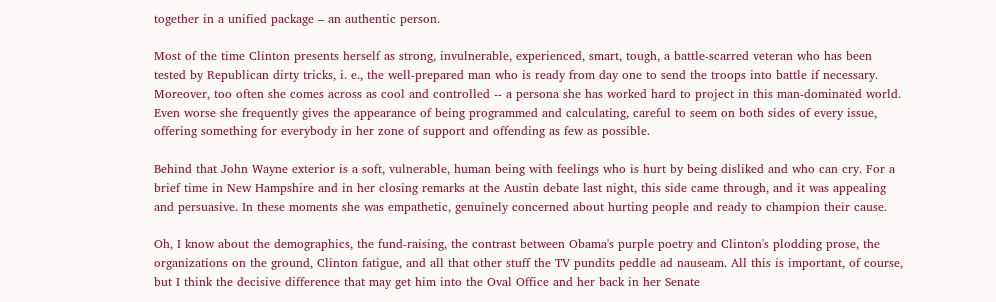together in a unified package – an authentic person.

Most of the time Clinton presents herself as strong, invulnerable, experienced, smart, tough, a battle-scarred veteran who has been tested by Republican dirty tricks, i. e., the well-prepared man who is ready from day one to send the troops into battle if necessary. Moreover, too often she comes across as cool and controlled -- a persona she has worked hard to project in this man-dominated world. Even worse she frequently gives the appearance of being programmed and calculating, careful to seem on both sides of every issue, offering something for everybody in her zone of support and offending as few as possible.

Behind that John Wayne exterior is a soft, vulnerable, human being with feelings who is hurt by being disliked and who can cry. For a brief time in New Hampshire and in her closing remarks at the Austin debate last night, this side came through, and it was appealing and persuasive. In these moments she was empathetic, genuinely concerned about hurting people and ready to champion their cause.

Oh, I know about the demographics, the fund-raising, the contrast between Obama's purple poetry and Clinton's plodding prose, the organizations on the ground, Clinton fatigue, and all that other stuff the TV pundits peddle ad nauseam. All this is important, of course, but I think the decisive difference that may get him into the Oval Office and her back in her Senate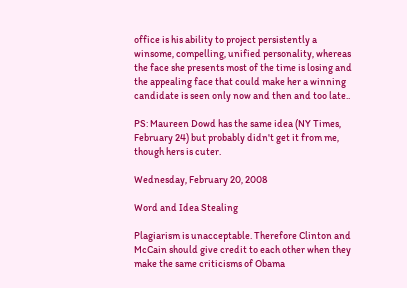office is his ability to project persistently a winsome, compelling, unified personality, whereas the face she presents most of the time is losing and the appealing face that could make her a winning candidate is seen only now and then and too late..

PS: Maureen Dowd has the same idea (NY Times, February 24) but probably didn't get it from me, though hers is cuter.

Wednesday, February 20, 2008

Word and Idea Stealing

Plagiarism is unacceptable. Therefore Clinton and McCain should give credit to each other when they make the same criticisms of Obama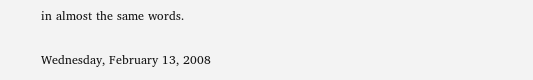in almost the same words.

Wednesday, February 13, 2008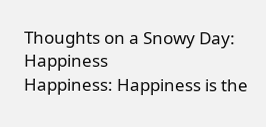Thoughts on a Snowy Day: Happiness
Happiness: Happiness is the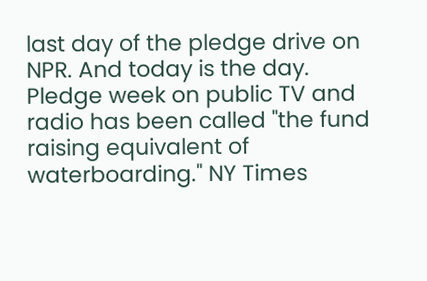last day of the pledge drive on NPR. And today is the day. Pledge week on public TV and radio has been called "the fund raising equivalent of waterboarding." NY Times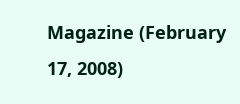Magazine (February 17, 2008)